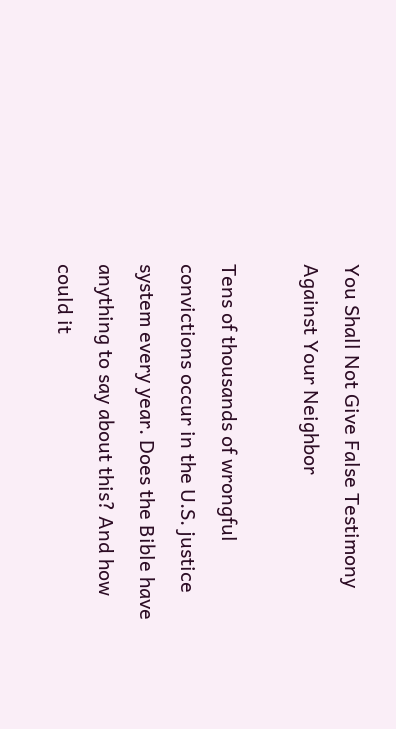You Shall Not Give False Testimony Against Your Neighbor

Tens of thousands of wrongful convictions occur in the U.S. justice system every year. Does the Bible have anything to say about this? And how could it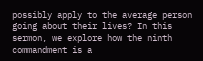possibly apply to the average person going about their lives? In this sermon, we explore how the ninth commandment is a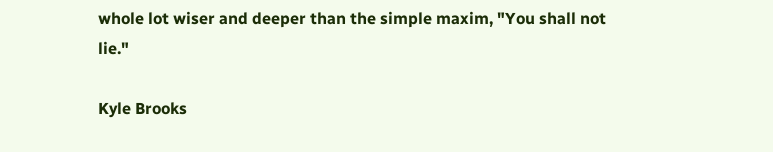whole lot wiser and deeper than the simple maxim, "You shall not lie."

Kyle Brooks